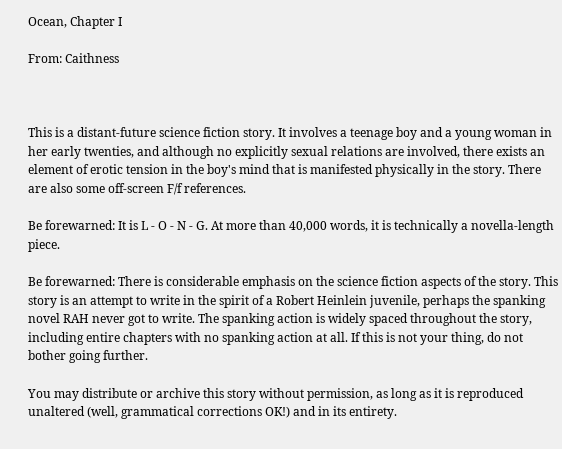Ocean, Chapter I

From: Caithness



This is a distant-future science fiction story. It involves a teenage boy and a young woman in her early twenties, and although no explicitly sexual relations are involved, there exists an element of erotic tension in the boy's mind that is manifested physically in the story. There are also some off-screen F/f references.

Be forewarned: It is L - O - N - G. At more than 40,000 words, it is technically a novella-length piece.

Be forewarned: There is considerable emphasis on the science fiction aspects of the story. This story is an attempt to write in the spirit of a Robert Heinlein juvenile, perhaps the spanking novel RAH never got to write. The spanking action is widely spaced throughout the story, including entire chapters with no spanking action at all. If this is not your thing, do not bother going further.

You may distribute or archive this story without permission, as long as it is reproduced unaltered (well, grammatical corrections OK!) and in its entirety.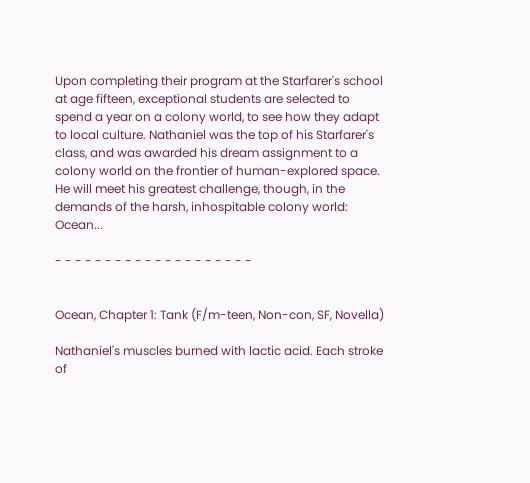Upon completing their program at the Starfarer's school at age fifteen, exceptional students are selected to spend a year on a colony world, to see how they adapt to local culture. Nathaniel was the top of his Starfarer's class, and was awarded his dream assignment to a colony world on the frontier of human-explored space. He will meet his greatest challenge, though, in the demands of the harsh, inhospitable colony world: Ocean...

- - - - - - - - - - - - - - - - - - - -


Ocean, Chapter 1: Tank (F/m-teen, Non-con, SF, Novella)

Nathaniel's muscles burned with lactic acid. Each stroke of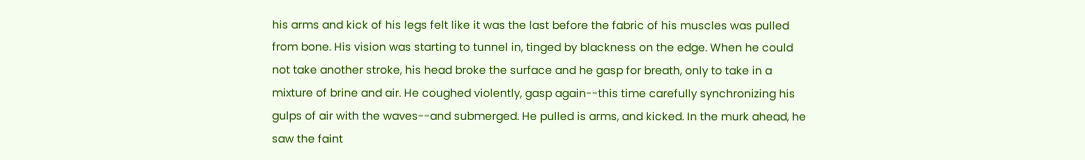his arms and kick of his legs felt like it was the last before the fabric of his muscles was pulled from bone. His vision was starting to tunnel in, tinged by blackness on the edge. When he could not take another stroke, his head broke the surface and he gasp for breath, only to take in a mixture of brine and air. He coughed violently, gasp again--this time carefully synchronizing his gulps of air with the waves--and submerged. He pulled is arms, and kicked. In the murk ahead, he saw the faint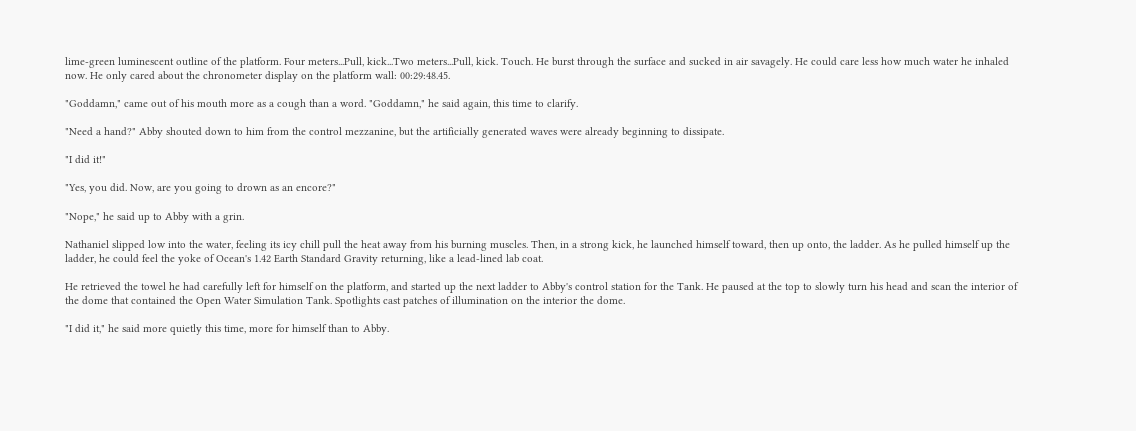lime-green luminescent outline of the platform. Four meters...Pull, kick...Two meters...Pull, kick. Touch. He burst through the surface and sucked in air savagely. He could care less how much water he inhaled now. He only cared about the chronometer display on the platform wall: 00:29:48.45.

"Goddamn," came out of his mouth more as a cough than a word. "Goddamn," he said again, this time to clarify.

"Need a hand?" Abby shouted down to him from the control mezzanine, but the artificially generated waves were already beginning to dissipate.

"I did it!"

"Yes, you did. Now, are you going to drown as an encore?"

"Nope," he said up to Abby with a grin.

Nathaniel slipped low into the water, feeling its icy chill pull the heat away from his burning muscles. Then, in a strong kick, he launched himself toward, then up onto, the ladder. As he pulled himself up the ladder, he could feel the yoke of Ocean's 1.42 Earth Standard Gravity returning, like a lead-lined lab coat.

He retrieved the towel he had carefully left for himself on the platform, and started up the next ladder to Abby's control station for the Tank. He paused at the top to slowly turn his head and scan the interior of the dome that contained the Open Water Simulation Tank. Spotlights cast patches of illumination on the interior the dome.

"I did it," he said more quietly this time, more for himself than to Abby.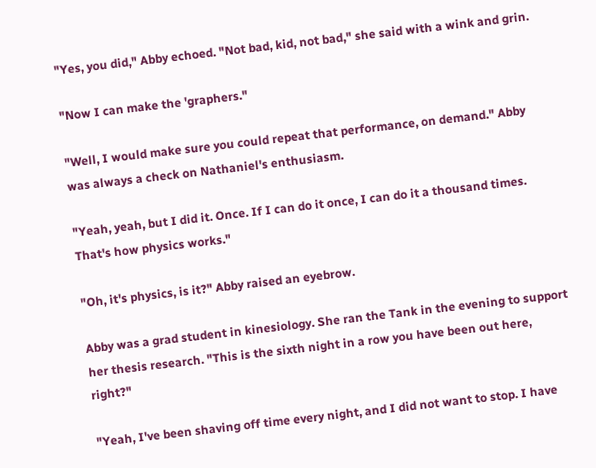"Yes, you did," Abby echoed. "Not bad, kid, not bad," she said with a wink and grin.

"Now I can make the 'graphers."

"Well, I would make sure you could repeat that performance, on demand." Abby was always a check on Nathaniel's enthusiasm.

"Yeah, yeah, but I did it. Once. If I can do it once, I can do it a thousand times. That's how physics works."

"Oh, it's physics, is it?" Abby raised an eyebrow.

Abby was a grad student in kinesiology. She ran the Tank in the evening to support her thesis research. "This is the sixth night in a row you have been out here, right?"

"Yeah, I've been shaving off time every night, and I did not want to stop. I have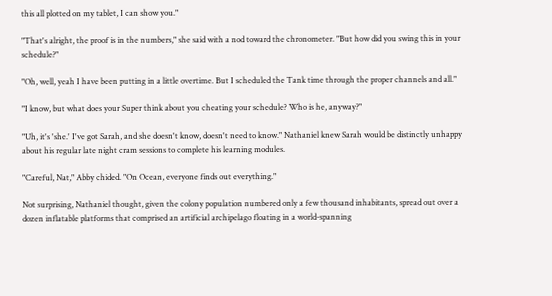this all plotted on my tablet, I can show you."

"That's alright, the proof is in the numbers," she said with a nod toward the chronometer. "But how did you swing this in your schedule?"

"Oh, well, yeah I have been putting in a little overtime. But I scheduled the Tank time through the proper channels and all."

"I know, but what does your Super think about you cheating your schedule? Who is he, anyway?"

"Uh, it's 'she.' I've got Sarah, and she doesn't know, doesn't need to know." Nathaniel knew Sarah would be distinctly unhappy about his regular late night cram sessions to complete his learning modules.

"Careful, Nat," Abby chided. "On Ocean, everyone finds out everything."

Not surprising, Nathaniel thought, given the colony population numbered only a few thousand inhabitants, spread out over a dozen inflatable platforms that comprised an artificial archipelago floating in a world-spanning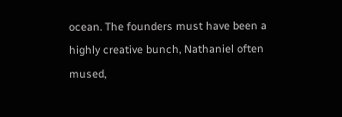ocean. The founders must have been a highly creative bunch, Nathaniel often mused,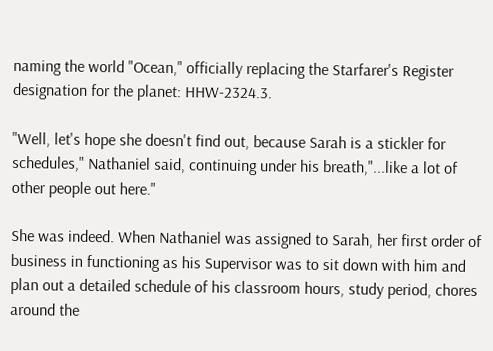naming the world "Ocean," officially replacing the Starfarer's Register designation for the planet: HHW-2324.3.

"Well, let's hope she doesn't find out, because Sarah is a stickler for schedules," Nathaniel said, continuing under his breath,"...like a lot of other people out here."

She was indeed. When Nathaniel was assigned to Sarah, her first order of business in functioning as his Supervisor was to sit down with him and plan out a detailed schedule of his classroom hours, study period, chores around the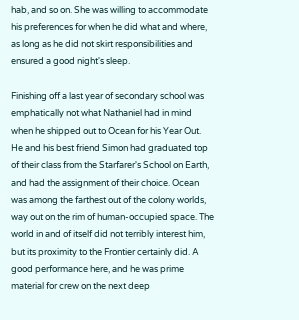hab, and so on. She was willing to accommodate his preferences for when he did what and where, as long as he did not skirt responsibilities and ensured a good night's sleep.

Finishing off a last year of secondary school was emphatically not what Nathaniel had in mind when he shipped out to Ocean for his Year Out. He and his best friend Simon had graduated top of their class from the Starfarer's School on Earth, and had the assignment of their choice. Ocean was among the farthest out of the colony worlds, way out on the rim of human-occupied space. The world in and of itself did not terribly interest him, but its proximity to the Frontier certainly did. A good performance here, and he was prime material for crew on the next deep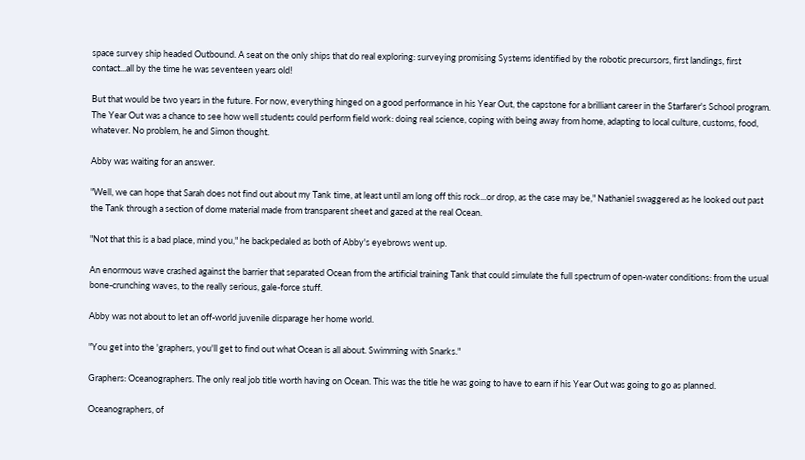space survey ship headed Outbound. A seat on the only ships that do real exploring: surveying promising Systems identified by the robotic precursors, first landings, first contact...all by the time he was seventeen years old!

But that would be two years in the future. For now, everything hinged on a good performance in his Year Out, the capstone for a brilliant career in the Starfarer's School program. The Year Out was a chance to see how well students could perform field work: doing real science, coping with being away from home, adapting to local culture, customs, food, whatever. No problem, he and Simon thought.

Abby was waiting for an answer.

"Well, we can hope that Sarah does not find out about my Tank time, at least until am long off this rock...or drop, as the case may be," Nathaniel swaggered as he looked out past the Tank through a section of dome material made from transparent sheet and gazed at the real Ocean.

"Not that this is a bad place, mind you," he backpedaled as both of Abby's eyebrows went up.

An enormous wave crashed against the barrier that separated Ocean from the artificial training Tank that could simulate the full spectrum of open-water conditions: from the usual bone-crunching waves, to the really serious, gale-force stuff.

Abby was not about to let an off-world juvenile disparage her home world.

"You get into the 'graphers, you'll get to find out what Ocean is all about. Swimming with Snarks."

Graphers: Oceanographers. The only real job title worth having on Ocean. This was the title he was going to have to earn if his Year Out was going to go as planned.

Oceanographers, of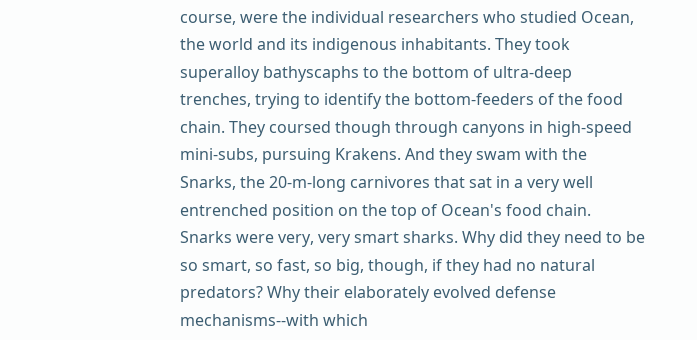course, were the individual researchers who studied Ocean, the world and its indigenous inhabitants. They took superalloy bathyscaphs to the bottom of ultra-deep trenches, trying to identify the bottom-feeders of the food chain. They coursed though through canyons in high-speed mini-subs, pursuing Krakens. And they swam with the Snarks, the 20-m-long carnivores that sat in a very well entrenched position on the top of Ocean's food chain. Snarks were very, very smart sharks. Why did they need to be so smart, so fast, so big, though, if they had no natural predators? Why their elaborately evolved defense mechanisms--with which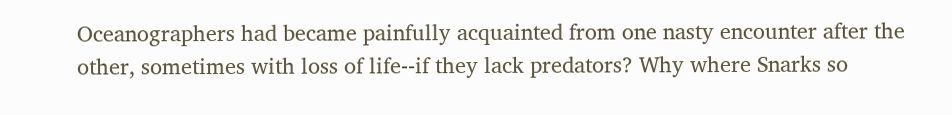Oceanographers had became painfully acquainted from one nasty encounter after the other, sometimes with loss of life--if they lack predators? Why where Snarks so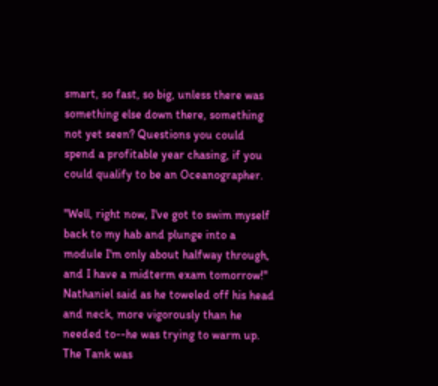smart, so fast, so big, unless there was something else down there, something not yet seen? Questions you could spend a profitable year chasing, if you could qualify to be an Oceanographer.

"Well, right now, I've got to swim myself back to my hab and plunge into a module I'm only about halfway through, and I have a midterm exam tomorrow!" Nathaniel said as he toweled off his head and neck, more vigorously than he needed to--he was trying to warm up. The Tank was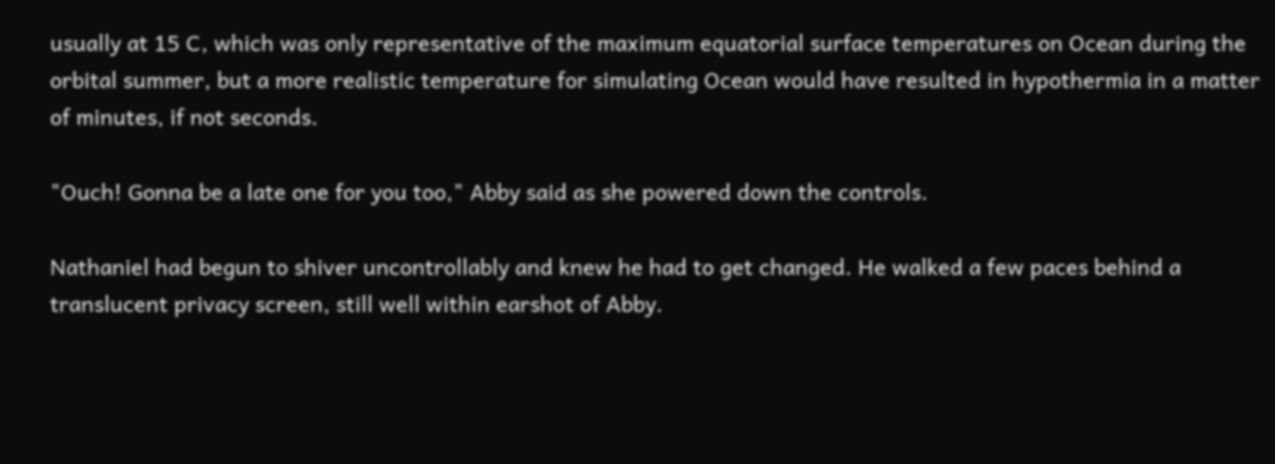usually at 15 C, which was only representative of the maximum equatorial surface temperatures on Ocean during the orbital summer, but a more realistic temperature for simulating Ocean would have resulted in hypothermia in a matter of minutes, if not seconds.

"Ouch! Gonna be a late one for you too," Abby said as she powered down the controls.

Nathaniel had begun to shiver uncontrollably and knew he had to get changed. He walked a few paces behind a translucent privacy screen, still well within earshot of Abby.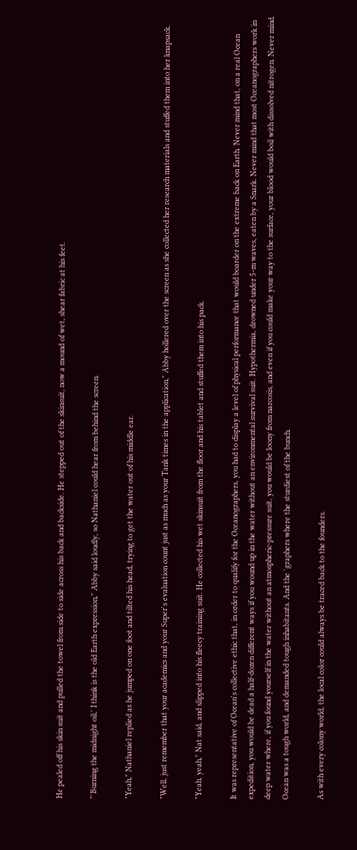He pealed off his skin suit and pulled the towel from side to side across his back and backside. He stepped out of the skinsuit, now a mound of wet, shear fabric at his feet.

"'Burning the midnight oil,' I think is the old Earth expression," Abby said loudly, so Nathaniel could hear from behind the screen.

"Yeah," Nathaniel replied as he jumped on one foot and tilted his head, trying to get the water out of his middle ear.

"Well, just remember that your academics and your Super's evaluation count just as much as your Tank times in the application," Abby hollered over the screen as she collected her research materials and stuffed them into her knapsack.

"Yeah, yeah," Nat said, and slipped into his fleecy training suit. He collected his wet skinsuit from the floor and his tablet and stuffed them into his pack.

It was representative of Ocean's collective ethic that, in order to qualify for the Oceanographers, you had to display a level of physical performance that would boarder on the extreme back on Earth. Never mind that, on a real Ocean expedition, you would be dead a half-dozen different ways if you wound up in the water without an environmental survival suit. Hypothermia, drowned under 5-m waves, eaten by a Snark. Never mind that most Oceanographers work in deep water where, if you found yourself in the water without an atmospheric-pressure suit, you would be loony from narcosis, and even if you could make your way to the surface, your blood would boil with dissolved nitrogen. Never mind. Ocean was a tough world, and demanded tough inhabitants. And the 'graphers where the sturdiest of the bunch.

As with every colony world, the local color could always be traced back to the founders.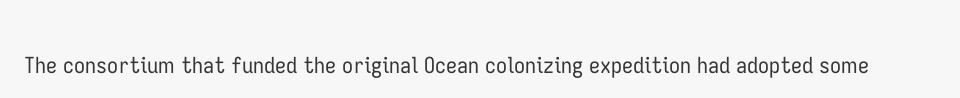The consortium that funded the original Ocean colonizing expedition had adopted some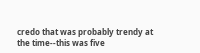credo that was probably trendy at the time--this was five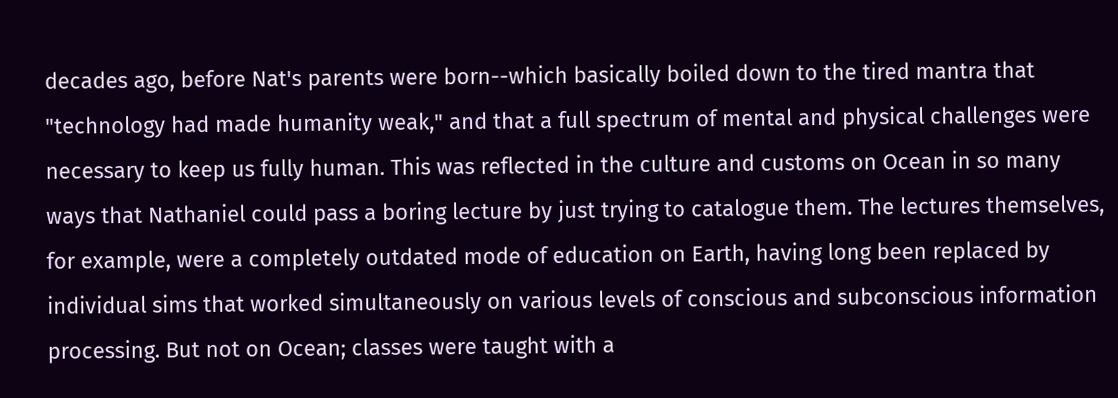decades ago, before Nat's parents were born--which basically boiled down to the tired mantra that "technology had made humanity weak," and that a full spectrum of mental and physical challenges were necessary to keep us fully human. This was reflected in the culture and customs on Ocean in so many ways that Nathaniel could pass a boring lecture by just trying to catalogue them. The lectures themselves, for example, were a completely outdated mode of education on Earth, having long been replaced by individual sims that worked simultaneously on various levels of conscious and subconscious information processing. But not on Ocean; classes were taught with a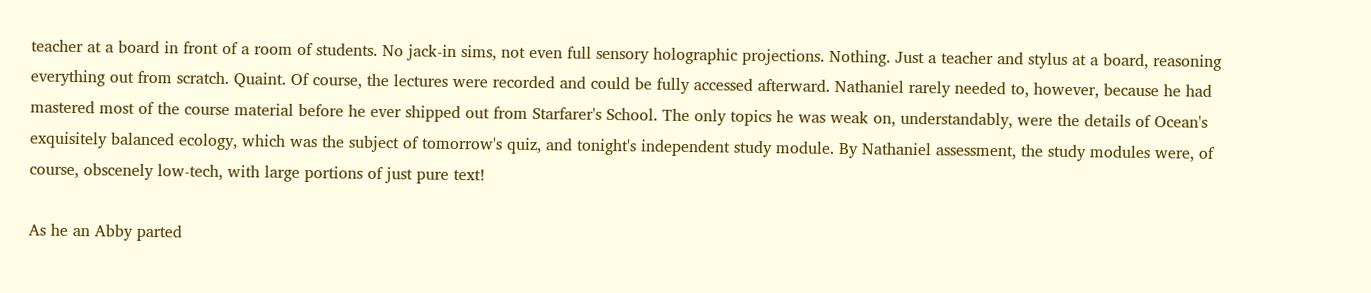teacher at a board in front of a room of students. No jack-in sims, not even full sensory holographic projections. Nothing. Just a teacher and stylus at a board, reasoning everything out from scratch. Quaint. Of course, the lectures were recorded and could be fully accessed afterward. Nathaniel rarely needed to, however, because he had mastered most of the course material before he ever shipped out from Starfarer's School. The only topics he was weak on, understandably, were the details of Ocean's exquisitely balanced ecology, which was the subject of tomorrow's quiz, and tonight's independent study module. By Nathaniel assessment, the study modules were, of course, obscenely low-tech, with large portions of just pure text!

As he an Abby parted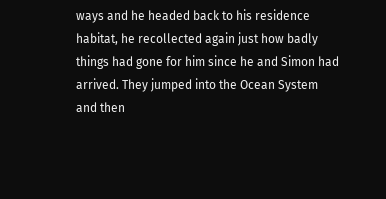ways and he headed back to his residence habitat, he recollected again just how badly things had gone for him since he and Simon had arrived. They jumped into the Ocean System and then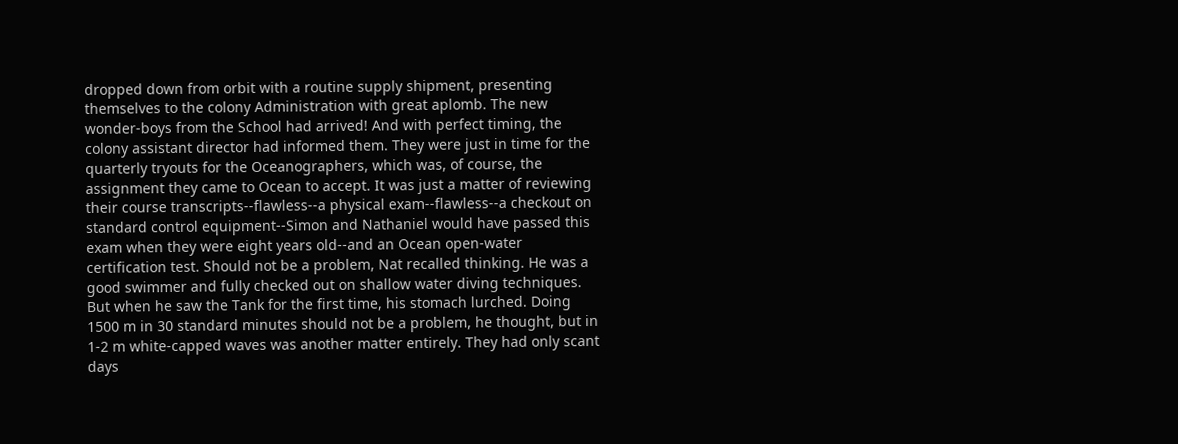dropped down from orbit with a routine supply shipment, presenting themselves to the colony Administration with great aplomb. The new wonder-boys from the School had arrived! And with perfect timing, the colony assistant director had informed them. They were just in time for the quarterly tryouts for the Oceanographers, which was, of course, the assignment they came to Ocean to accept. It was just a matter of reviewing their course transcripts--flawless--a physical exam--flawless--a checkout on standard control equipment--Simon and Nathaniel would have passed this exam when they were eight years old--and an Ocean open-water certification test. Should not be a problem, Nat recalled thinking. He was a good swimmer and fully checked out on shallow water diving techniques. But when he saw the Tank for the first time, his stomach lurched. Doing 1500 m in 30 standard minutes should not be a problem, he thought, but in 1-2 m white-capped waves was another matter entirely. They had only scant days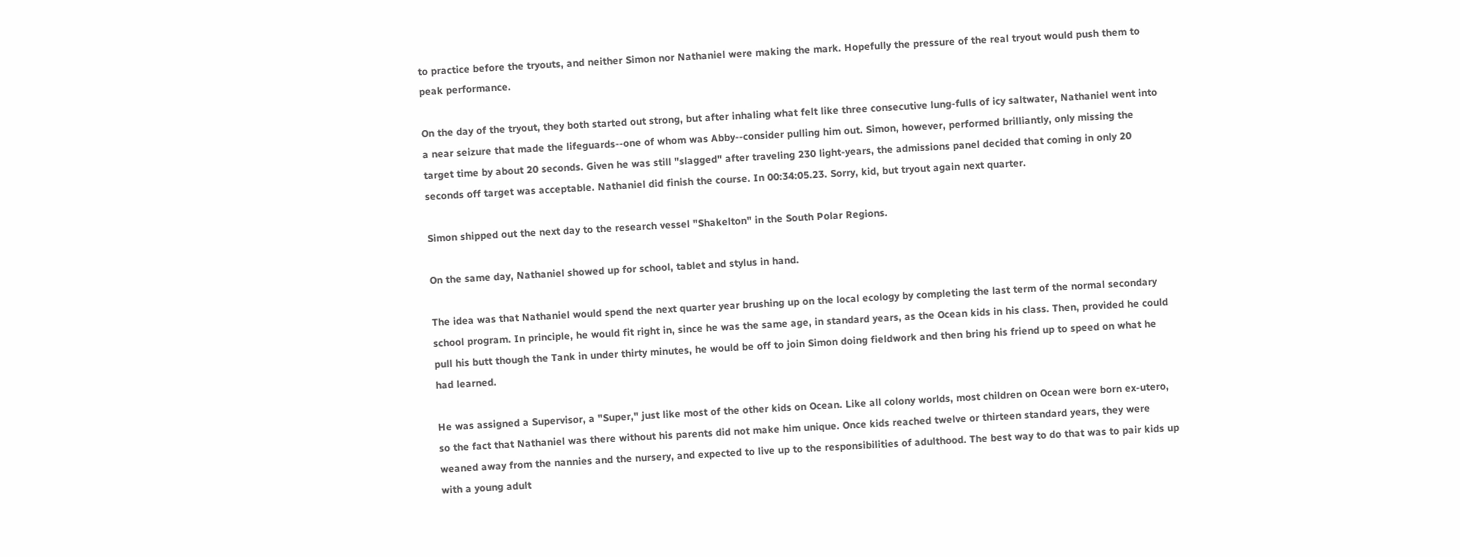to practice before the tryouts, and neither Simon nor Nathaniel were making the mark. Hopefully the pressure of the real tryout would push them to peak performance.

On the day of the tryout, they both started out strong, but after inhaling what felt like three consecutive lung-fulls of icy saltwater, Nathaniel went into a near seizure that made the lifeguards--one of whom was Abby--consider pulling him out. Simon, however, performed brilliantly, only missing the target time by about 20 seconds. Given he was still "slagged" after traveling 230 light-years, the admissions panel decided that coming in only 20 seconds off target was acceptable. Nathaniel did finish the course. In 00:34:05.23. Sorry, kid, but tryout again next quarter.

Simon shipped out the next day to the research vessel "Shakelton" in the South Polar Regions.

On the same day, Nathaniel showed up for school, tablet and stylus in hand.

The idea was that Nathaniel would spend the next quarter year brushing up on the local ecology by completing the last term of the normal secondary school program. In principle, he would fit right in, since he was the same age, in standard years, as the Ocean kids in his class. Then, provided he could pull his butt though the Tank in under thirty minutes, he would be off to join Simon doing fieldwork and then bring his friend up to speed on what he had learned.

He was assigned a Supervisor, a "Super," just like most of the other kids on Ocean. Like all colony worlds, most children on Ocean were born ex-utero, so the fact that Nathaniel was there without his parents did not make him unique. Once kids reached twelve or thirteen standard years, they were weaned away from the nannies and the nursery, and expected to live up to the responsibilities of adulthood. The best way to do that was to pair kids up with a young adult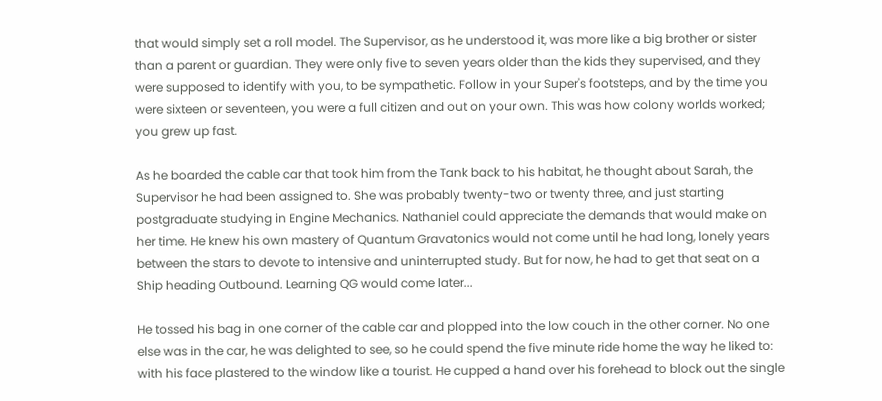that would simply set a roll model. The Supervisor, as he understood it, was more like a big brother or sister than a parent or guardian. They were only five to seven years older than the kids they supervised, and they were supposed to identify with you, to be sympathetic. Follow in your Super's footsteps, and by the time you were sixteen or seventeen, you were a full citizen and out on your own. This was how colony worlds worked; you grew up fast.

As he boarded the cable car that took him from the Tank back to his habitat, he thought about Sarah, the Supervisor he had been assigned to. She was probably twenty-two or twenty three, and just starting postgraduate studying in Engine Mechanics. Nathaniel could appreciate the demands that would make on her time. He knew his own mastery of Quantum Gravatonics would not come until he had long, lonely years between the stars to devote to intensive and uninterrupted study. But for now, he had to get that seat on a Ship heading Outbound. Learning QG would come later...

He tossed his bag in one corner of the cable car and plopped into the low couch in the other corner. No one else was in the car, he was delighted to see, so he could spend the five minute ride home the way he liked to: with his face plastered to the window like a tourist. He cupped a hand over his forehead to block out the single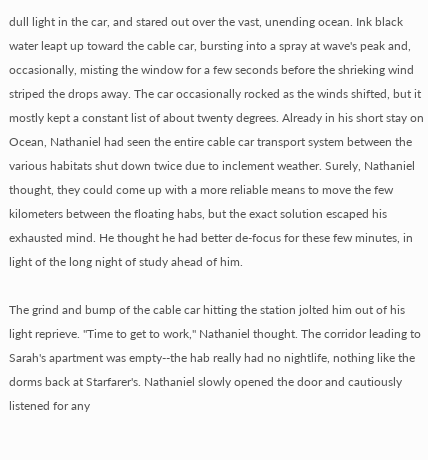dull light in the car, and stared out over the vast, unending ocean. Ink black water leapt up toward the cable car, bursting into a spray at wave's peak and, occasionally, misting the window for a few seconds before the shrieking wind striped the drops away. The car occasionally rocked as the winds shifted, but it mostly kept a constant list of about twenty degrees. Already in his short stay on Ocean, Nathaniel had seen the entire cable car transport system between the various habitats shut down twice due to inclement weather. Surely, Nathaniel thought, they could come up with a more reliable means to move the few kilometers between the floating habs, but the exact solution escaped his exhausted mind. He thought he had better de-focus for these few minutes, in light of the long night of study ahead of him.

The grind and bump of the cable car hitting the station jolted him out of his light reprieve. "Time to get to work," Nathaniel thought. The corridor leading to Sarah's apartment was empty--the hab really had no nightlife, nothing like the dorms back at Starfarer's. Nathaniel slowly opened the door and cautiously listened for any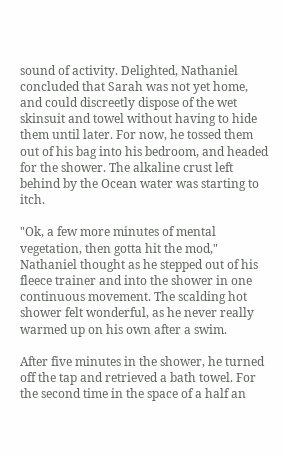sound of activity. Delighted, Nathaniel concluded that Sarah was not yet home, and could discreetly dispose of the wet skinsuit and towel without having to hide them until later. For now, he tossed them out of his bag into his bedroom, and headed for the shower. The alkaline crust left behind by the Ocean water was starting to itch.

"Ok, a few more minutes of mental vegetation, then gotta hit the mod," Nathaniel thought as he stepped out of his fleece trainer and into the shower in one continuous movement. The scalding hot shower felt wonderful, as he never really warmed up on his own after a swim.

After five minutes in the shower, he turned off the tap and retrieved a bath towel. For the second time in the space of a half an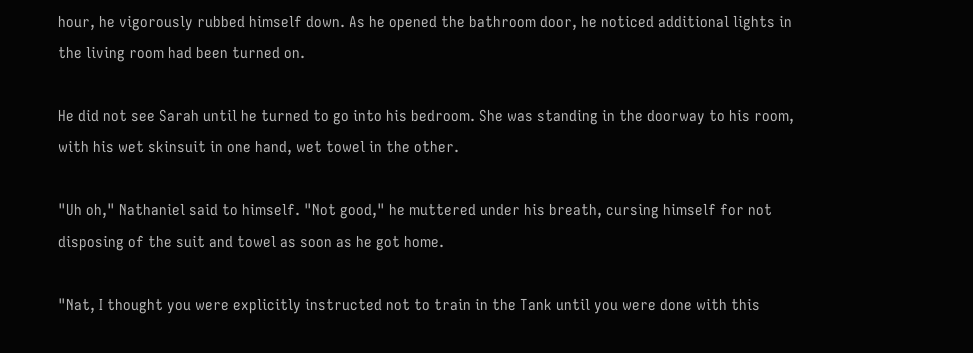hour, he vigorously rubbed himself down. As he opened the bathroom door, he noticed additional lights in the living room had been turned on.

He did not see Sarah until he turned to go into his bedroom. She was standing in the doorway to his room, with his wet skinsuit in one hand, wet towel in the other.

"Uh oh," Nathaniel said to himself. "Not good," he muttered under his breath, cursing himself for not disposing of the suit and towel as soon as he got home.

"Nat, I thought you were explicitly instructed not to train in the Tank until you were done with this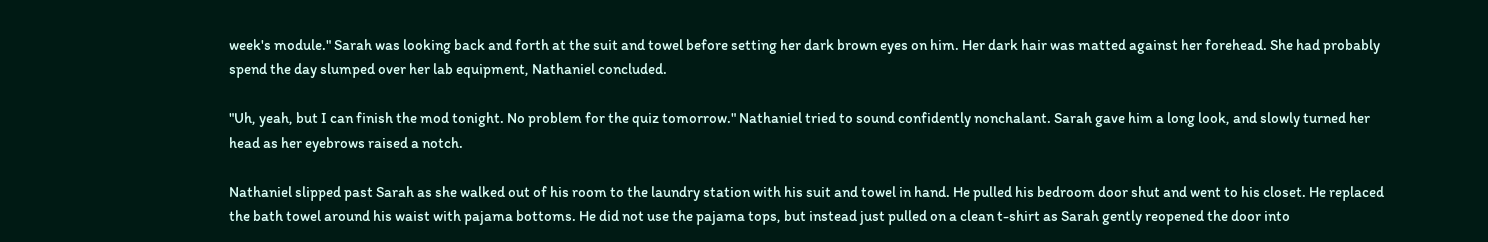week's module." Sarah was looking back and forth at the suit and towel before setting her dark brown eyes on him. Her dark hair was matted against her forehead. She had probably spend the day slumped over her lab equipment, Nathaniel concluded.

"Uh, yeah, but I can finish the mod tonight. No problem for the quiz tomorrow." Nathaniel tried to sound confidently nonchalant. Sarah gave him a long look, and slowly turned her head as her eyebrows raised a notch.

Nathaniel slipped past Sarah as she walked out of his room to the laundry station with his suit and towel in hand. He pulled his bedroom door shut and went to his closet. He replaced the bath towel around his waist with pajama bottoms. He did not use the pajama tops, but instead just pulled on a clean t-shirt as Sarah gently reopened the door into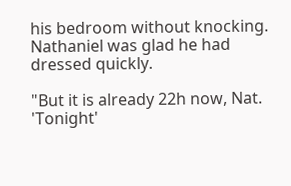his bedroom without knocking. Nathaniel was glad he had dressed quickly.

"But it is already 22h now, Nat. 'Tonight'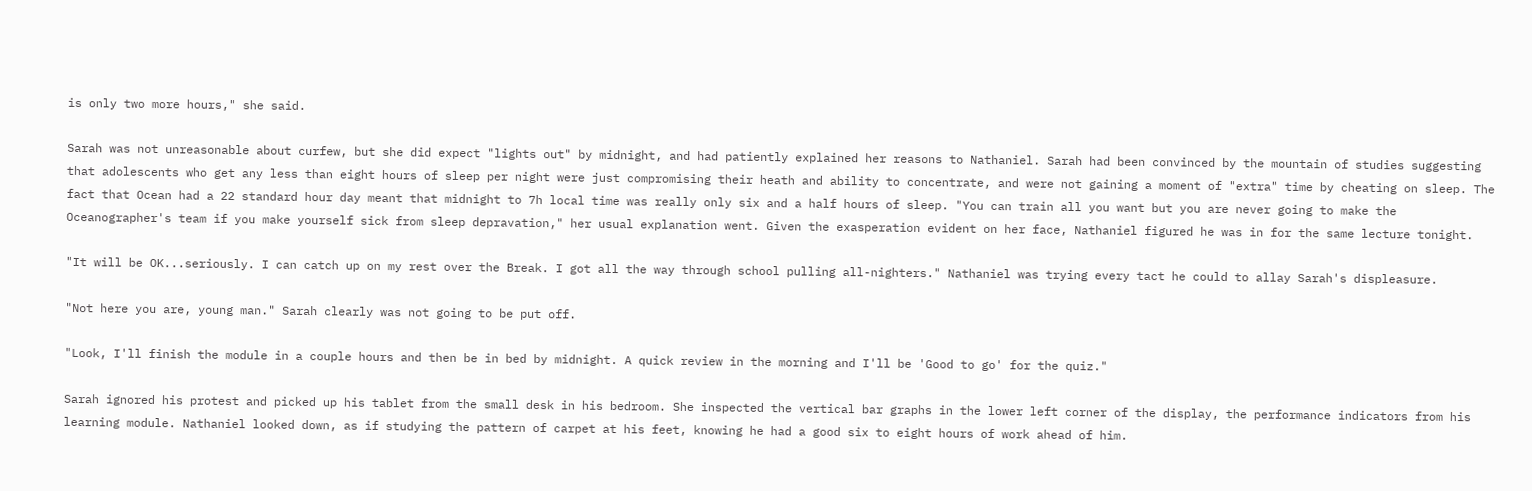is only two more hours," she said.

Sarah was not unreasonable about curfew, but she did expect "lights out" by midnight, and had patiently explained her reasons to Nathaniel. Sarah had been convinced by the mountain of studies suggesting that adolescents who get any less than eight hours of sleep per night were just compromising their heath and ability to concentrate, and were not gaining a moment of "extra" time by cheating on sleep. The fact that Ocean had a 22 standard hour day meant that midnight to 7h local time was really only six and a half hours of sleep. "You can train all you want but you are never going to make the Oceanographer's team if you make yourself sick from sleep depravation," her usual explanation went. Given the exasperation evident on her face, Nathaniel figured he was in for the same lecture tonight.

"It will be OK...seriously. I can catch up on my rest over the Break. I got all the way through school pulling all-nighters." Nathaniel was trying every tact he could to allay Sarah's displeasure.

"Not here you are, young man." Sarah clearly was not going to be put off.

"Look, I'll finish the module in a couple hours and then be in bed by midnight. A quick review in the morning and I'll be 'Good to go' for the quiz."

Sarah ignored his protest and picked up his tablet from the small desk in his bedroom. She inspected the vertical bar graphs in the lower left corner of the display, the performance indicators from his learning module. Nathaniel looked down, as if studying the pattern of carpet at his feet, knowing he had a good six to eight hours of work ahead of him.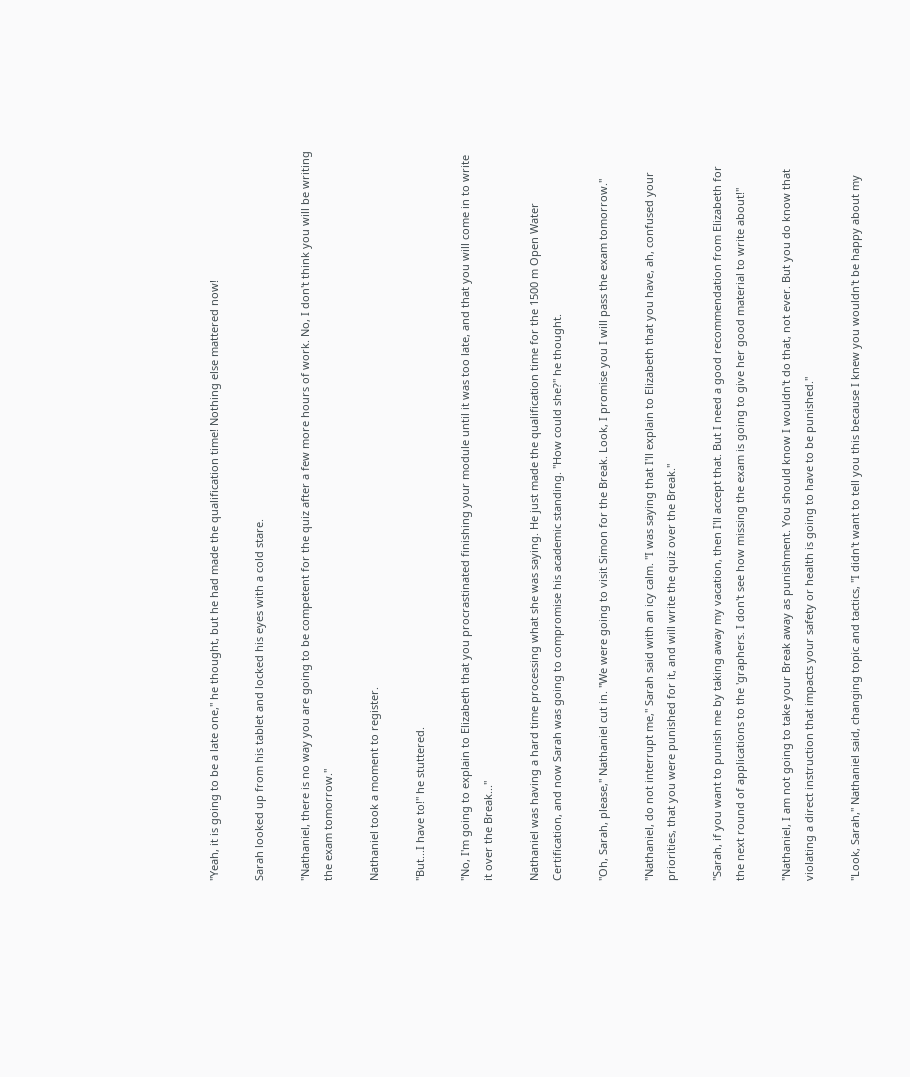"Yeah, it is going to be a late one," he thought, but he had made the qualification time! Nothing else mattered now!

Sarah looked up from his tablet and locked his eyes with a cold stare.

"Nathaniel, there is no way you are going to be competent for the quiz after a few more hours of work. No, I don't think you will be writing the exam tomorrow."

Nathaniel took a moment to register.

"But...I have to!" he stuttered.

"No, I'm going to explain to Elizabeth that you procrastinated finishing your module until it was too late, and that you will come in to write it over the Break..."

Nathaniel was having a hard time processing what she was saying. He just made the qualification time for the 1500 m Open Water Certification, and now Sarah was going to compromise his academic standing. "How could she?" he thought.

"Oh, Sarah, please," Nathaniel cut in. "We were going to visit Simon for the Break. Look, I promise you I will pass the exam tomorrow."

"Nathaniel, do not interrupt me," Sarah said with an icy calm. "I was saying that I'll explain to Elizabeth that you have, ah, confused your priorities, that you were punished for it, and will write the quiz over the Break."

"Sarah, if you want to punish me by taking away my vacation, then I'll accept that. But I need a good recommendation from Elizabeth for the next round of applications to the 'graphers. I don't see how missing the exam is going to give her good material to write about!"

"Nathaniel, I am not going to take your Break away as punishment. You should know I wouldn't do that, not ever. But you do know that violating a direct instruction that impacts your safety or health is going to have to be punished."

"Look, Sarah," Nathaniel said, changing topic and tactics, "I didn't want to tell you this because I knew you wouldn't be happy about my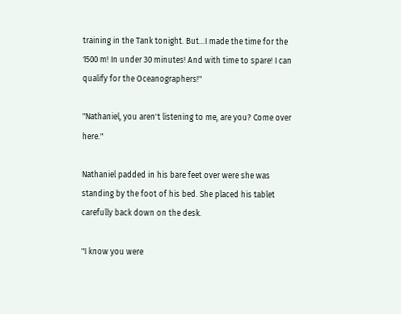training in the Tank tonight. But...I made the time for the 1500 m! In under 30 minutes! And with time to spare! I can qualify for the Oceanographers!"

"Nathaniel, you aren't listening to me, are you? Come over here."

Nathaniel padded in his bare feet over were she was standing by the foot of his bed. She placed his tablet carefully back down on the desk.

"I know you were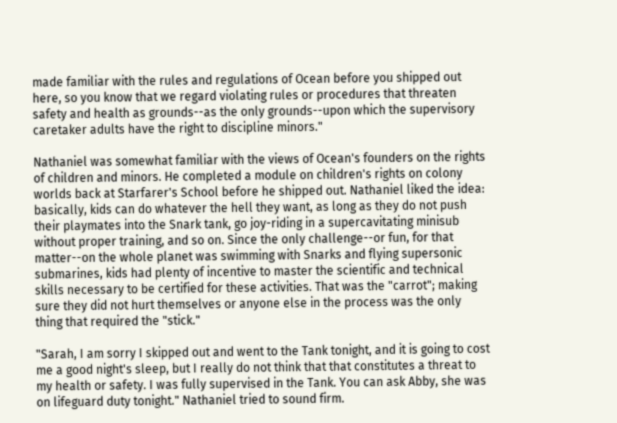made familiar with the rules and regulations of Ocean before you shipped out here, so you know that we regard violating rules or procedures that threaten safety and health as grounds--as the only grounds--upon which the supervisory caretaker adults have the right to discipline minors."

Nathaniel was somewhat familiar with the views of Ocean's founders on the rights of children and minors. He completed a module on children's rights on colony worlds back at Starfarer's School before he shipped out. Nathaniel liked the idea: basically, kids can do whatever the hell they want, as long as they do not push their playmates into the Snark tank, go joy-riding in a supercavitating minisub without proper training, and so on. Since the only challenge--or fun, for that matter--on the whole planet was swimming with Snarks and flying supersonic submarines, kids had plenty of incentive to master the scientific and technical skills necessary to be certified for these activities. That was the "carrot"; making sure they did not hurt themselves or anyone else in the process was the only thing that required the "stick."

"Sarah, I am sorry I skipped out and went to the Tank tonight, and it is going to cost me a good night's sleep, but I really do not think that that constitutes a threat to my health or safety. I was fully supervised in the Tank. You can ask Abby, she was on lifeguard duty tonight." Nathaniel tried to sound firm.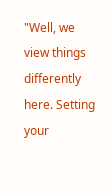"Well, we view things differently here. Setting your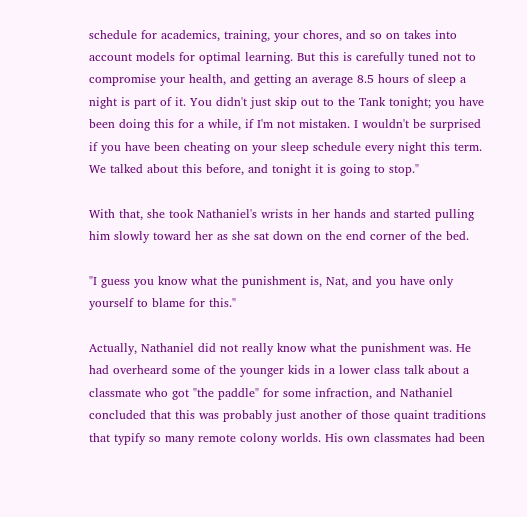schedule for academics, training, your chores, and so on takes into account models for optimal learning. But this is carefully tuned not to compromise your health, and getting an average 8.5 hours of sleep a night is part of it. You didn't just skip out to the Tank tonight; you have been doing this for a while, if I'm not mistaken. I wouldn't be surprised if you have been cheating on your sleep schedule every night this term. We talked about this before, and tonight it is going to stop."

With that, she took Nathaniel's wrists in her hands and started pulling him slowly toward her as she sat down on the end corner of the bed.

"I guess you know what the punishment is, Nat, and you have only yourself to blame for this."

Actually, Nathaniel did not really know what the punishment was. He had overheard some of the younger kids in a lower class talk about a classmate who got "the paddle" for some infraction, and Nathaniel concluded that this was probably just another of those quaint traditions that typify so many remote colony worlds. His own classmates had been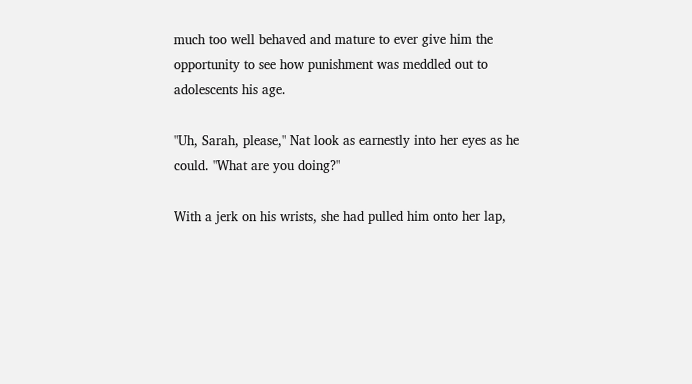much too well behaved and mature to ever give him the opportunity to see how punishment was meddled out to adolescents his age.

"Uh, Sarah, please," Nat look as earnestly into her eyes as he could. "What are you doing?"

With a jerk on his wrists, she had pulled him onto her lap,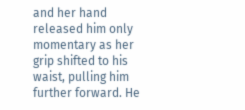and her hand released him only momentary as her grip shifted to his waist, pulling him further forward. He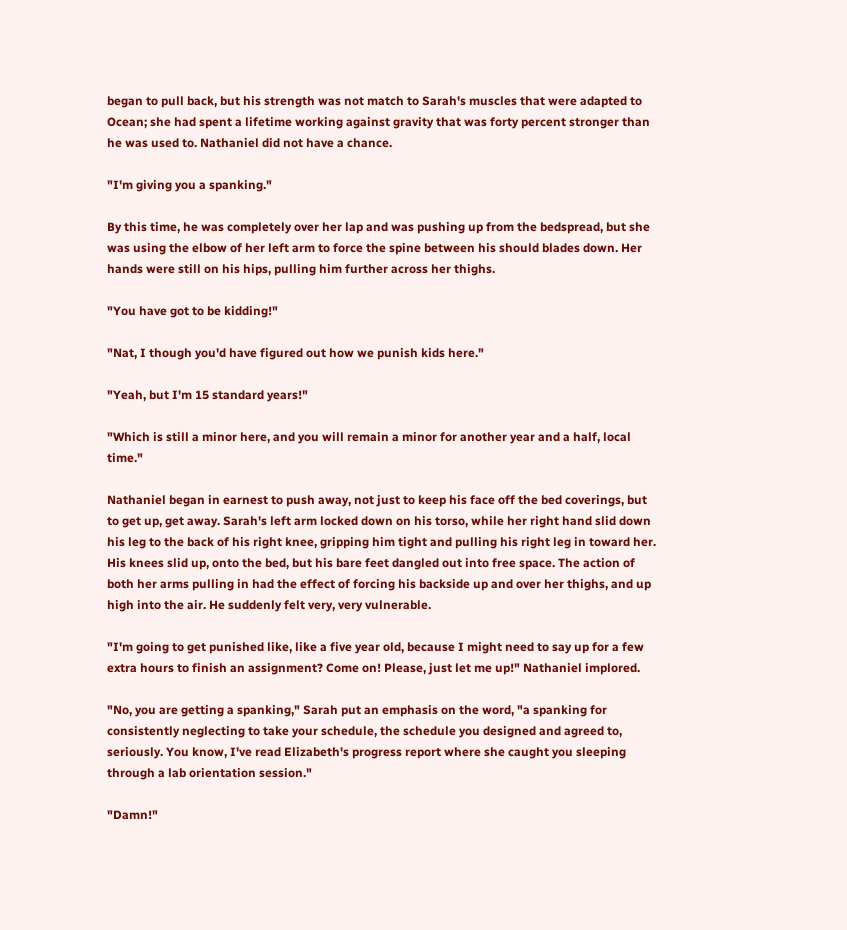began to pull back, but his strength was not match to Sarah's muscles that were adapted to Ocean; she had spent a lifetime working against gravity that was forty percent stronger than he was used to. Nathaniel did not have a chance.

"I'm giving you a spanking."

By this time, he was completely over her lap and was pushing up from the bedspread, but she was using the elbow of her left arm to force the spine between his should blades down. Her hands were still on his hips, pulling him further across her thighs.

"You have got to be kidding!"

"Nat, I though you'd have figured out how we punish kids here."

"Yeah, but I'm 15 standard years!"

"Which is still a minor here, and you will remain a minor for another year and a half, local time."

Nathaniel began in earnest to push away, not just to keep his face off the bed coverings, but to get up, get away. Sarah's left arm locked down on his torso, while her right hand slid down his leg to the back of his right knee, gripping him tight and pulling his right leg in toward her. His knees slid up, onto the bed, but his bare feet dangled out into free space. The action of both her arms pulling in had the effect of forcing his backside up and over her thighs, and up high into the air. He suddenly felt very, very vulnerable.

"I'm going to get punished like, like a five year old, because I might need to say up for a few extra hours to finish an assignment? Come on! Please, just let me up!" Nathaniel implored.

"No, you are getting a spanking," Sarah put an emphasis on the word, "a spanking for consistently neglecting to take your schedule, the schedule you designed and agreed to, seriously. You know, I've read Elizabeth's progress report where she caught you sleeping through a lab orientation session."

"Damn!"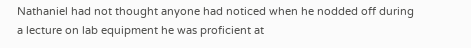Nathaniel had not thought anyone had noticed when he nodded off during a lecture on lab equipment he was proficient at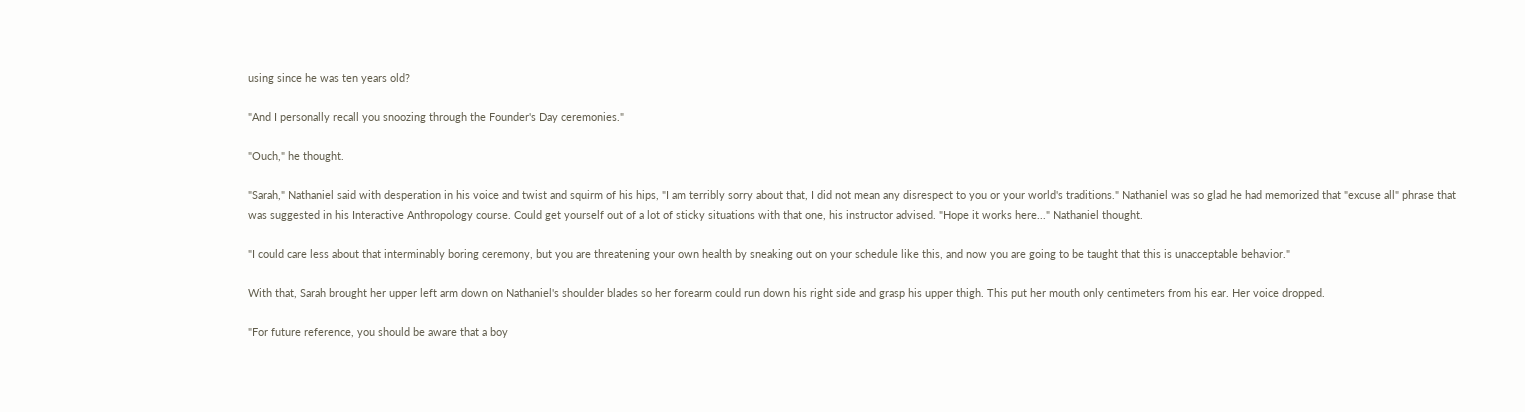using since he was ten years old?

"And I personally recall you snoozing through the Founder's Day ceremonies."

"Ouch," he thought.

"Sarah," Nathaniel said with desperation in his voice and twist and squirm of his hips, "I am terribly sorry about that, I did not mean any disrespect to you or your world's traditions." Nathaniel was so glad he had memorized that "excuse all" phrase that was suggested in his Interactive Anthropology course. Could get yourself out of a lot of sticky situations with that one, his instructor advised. "Hope it works here..." Nathaniel thought.

"I could care less about that interminably boring ceremony, but you are threatening your own health by sneaking out on your schedule like this, and now you are going to be taught that this is unacceptable behavior."

With that, Sarah brought her upper left arm down on Nathaniel's shoulder blades so her forearm could run down his right side and grasp his upper thigh. This put her mouth only centimeters from his ear. Her voice dropped.

"For future reference, you should be aware that a boy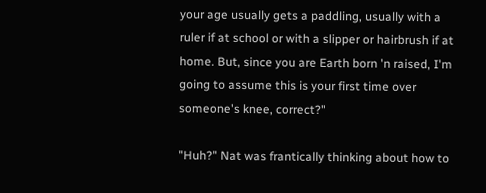your age usually gets a paddling, usually with a ruler if at school or with a slipper or hairbrush if at home. But, since you are Earth born 'n raised, I'm going to assume this is your first time over someone's knee, correct?"

"Huh?" Nat was frantically thinking about how to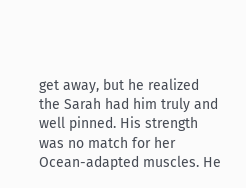get away, but he realized the Sarah had him truly and well pinned. His strength was no match for her Ocean-adapted muscles. He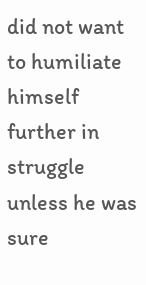did not want to humiliate himself further in struggle unless he was sure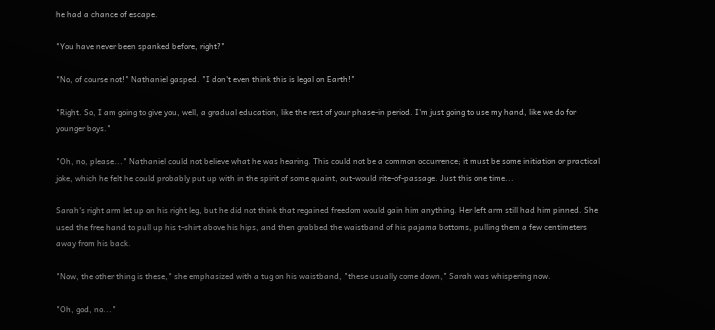he had a chance of escape.

"You have never been spanked before, right?"

"No, of course not!" Nathaniel gasped. "I don't even think this is legal on Earth!"

"Right. So, I am going to give you, well, a gradual education, like the rest of your phase-in period. I'm just going to use my hand, like we do for younger boys."

"Oh, no, please..." Nathaniel could not believe what he was hearing. This could not be a common occurrence; it must be some initiation or practical joke, which he felt he could probably put up with in the spirit of some quaint, out-would rite-of-passage. Just this one time...

Sarah's right arm let up on his right leg, but he did not think that regained freedom would gain him anything. Her left arm still had him pinned. She used the free hand to pull up his t-shirt above his hips, and then grabbed the waistband of his pajama bottoms, pulling them a few centimeters away from his back.

"Now, the other thing is these," she emphasized with a tug on his waistband, "these usually come down," Sarah was whispering now.

"Oh, god, no..."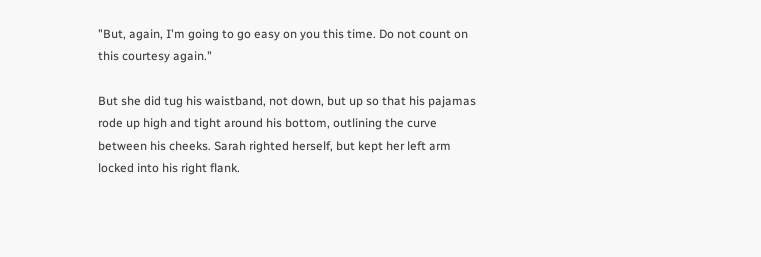"But, again, I'm going to go easy on you this time. Do not count on this courtesy again."

But she did tug his waistband, not down, but up so that his pajamas rode up high and tight around his bottom, outlining the curve between his cheeks. Sarah righted herself, but kept her left arm locked into his right flank.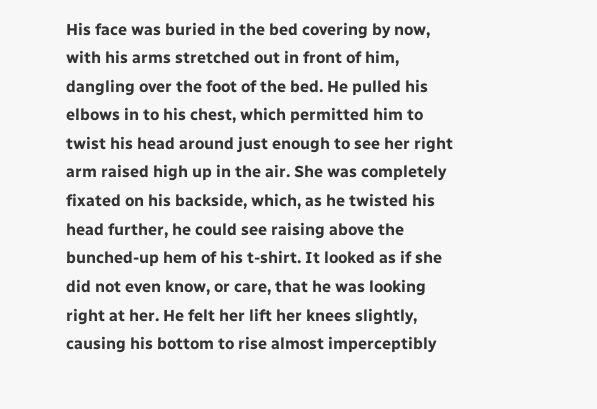His face was buried in the bed covering by now, with his arms stretched out in front of him, dangling over the foot of the bed. He pulled his elbows in to his chest, which permitted him to twist his head around just enough to see her right arm raised high up in the air. She was completely fixated on his backside, which, as he twisted his head further, he could see raising above the bunched-up hem of his t-shirt. It looked as if she did not even know, or care, that he was looking right at her. He felt her lift her knees slightly, causing his bottom to rise almost imperceptibly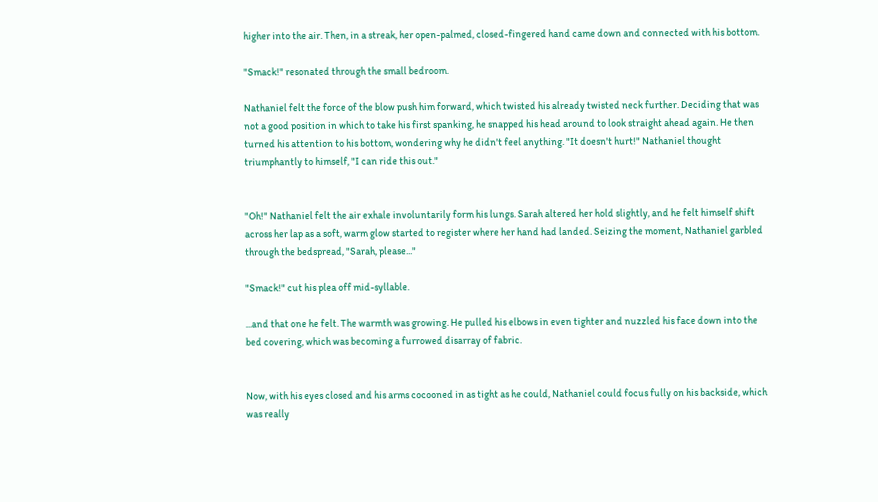higher into the air. Then, in a streak, her open-palmed, closed-fingered hand came down and connected with his bottom.

"Smack!" resonated through the small bedroom.

Nathaniel felt the force of the blow push him forward, which twisted his already twisted neck further. Deciding that was not a good position in which to take his first spanking, he snapped his head around to look straight ahead again. He then turned his attention to his bottom, wondering why he didn't feel anything. "It doesn't hurt!" Nathaniel thought triumphantly to himself, "I can ride this out."


"Oh!" Nathaniel felt the air exhale involuntarily form his lungs. Sarah altered her hold slightly, and he felt himself shift across her lap as a soft, warm glow started to register where her hand had landed. Seizing the moment, Nathaniel garbled through the bedspread, "Sarah, please..."

"Smack!" cut his plea off mid-syllable.

...and that one he felt. The warmth was growing. He pulled his elbows in even tighter and nuzzled his face down into the bed covering, which was becoming a furrowed disarray of fabric.


Now, with his eyes closed and his arms cocooned in as tight as he could, Nathaniel could focus fully on his backside, which was really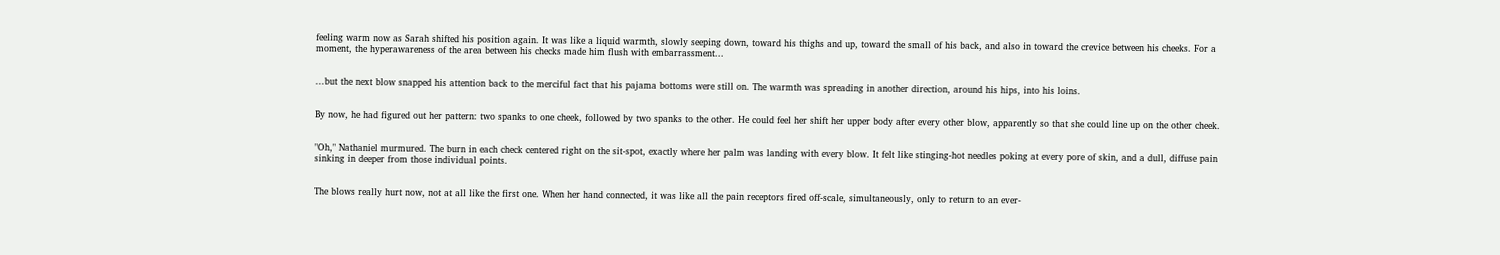feeling warm now as Sarah shifted his position again. It was like a liquid warmth, slowly seeping down, toward his thighs and up, toward the small of his back, and also in toward the crevice between his cheeks. For a moment, the hyperawareness of the area between his checks made him flush with embarrassment...


...but the next blow snapped his attention back to the merciful fact that his pajama bottoms were still on. The warmth was spreading in another direction, around his hips, into his loins.


By now, he had figured out her pattern: two spanks to one cheek, followed by two spanks to the other. He could feel her shift her upper body after every other blow, apparently so that she could line up on the other cheek.


"Oh," Nathaniel murmured. The burn in each check centered right on the sit-spot, exactly where her palm was landing with every blow. It felt like stinging-hot needles poking at every pore of skin, and a dull, diffuse pain sinking in deeper from those individual points.


The blows really hurt now, not at all like the first one. When her hand connected, it was like all the pain receptors fired off-scale, simultaneously, only to return to an ever-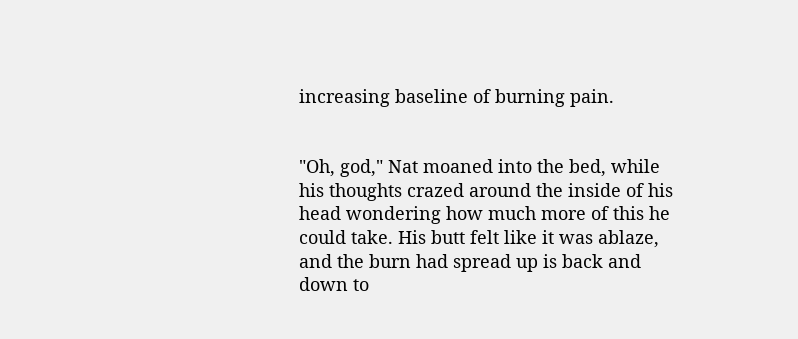increasing baseline of burning pain.


"Oh, god," Nat moaned into the bed, while his thoughts crazed around the inside of his head wondering how much more of this he could take. His butt felt like it was ablaze, and the burn had spread up is back and down to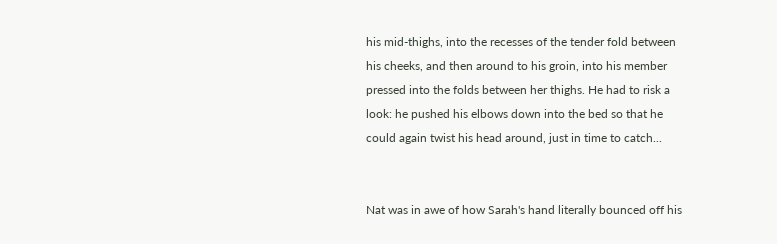his mid-thighs, into the recesses of the tender fold between his cheeks, and then around to his groin, into his member pressed into the folds between her thighs. He had to risk a look: he pushed his elbows down into the bed so that he could again twist his head around, just in time to catch...


Nat was in awe of how Sarah's hand literally bounced off his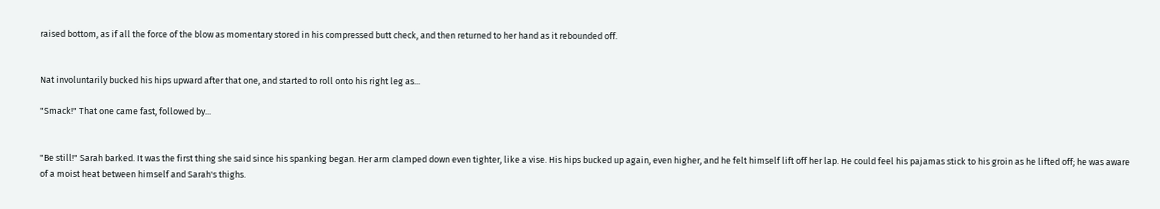raised bottom, as if all the force of the blow as momentary stored in his compressed butt check, and then returned to her hand as it rebounded off.


Nat involuntarily bucked his hips upward after that one, and started to roll onto his right leg as...

"Smack!" That one came fast, followed by...


"Be still!" Sarah barked. It was the first thing she said since his spanking began. Her arm clamped down even tighter, like a vise. His hips bucked up again, even higher, and he felt himself lift off her lap. He could feel his pajamas stick to his groin as he lifted off; he was aware of a moist heat between himself and Sarah's thighs.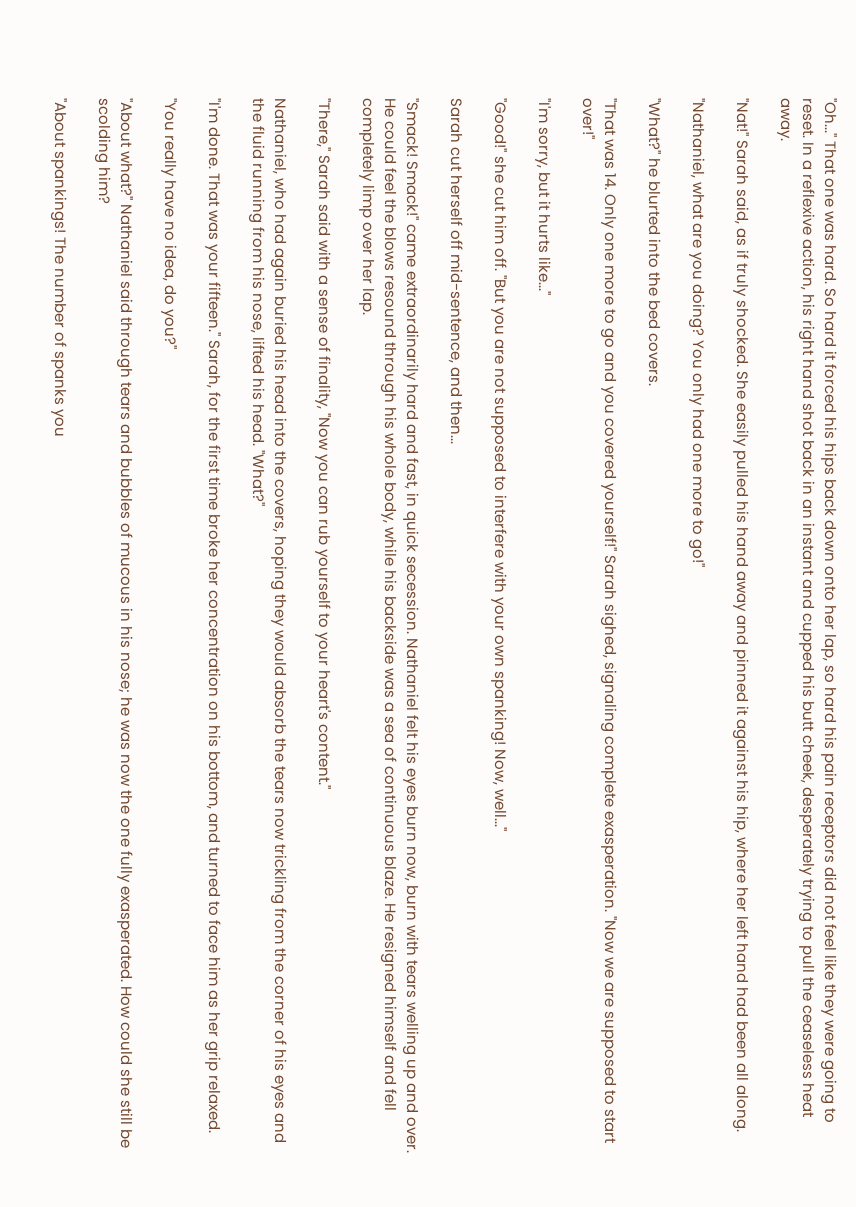"Oh..." That one was hard. So hard it forced his hips back down onto her lap, so hard his pain receptors did not feel like they were going to reset. In a reflexive action, his right hand shot back in an instant and cupped his butt cheek, desperately trying to pull the ceaseless heat away.

"Nat!" Sarah said, as if truly shocked. She easily pulled his hand away and pinned it against his hip, where her left hand had been all along.

"Nathaniel, what are you doing? You only had one more to go!"

"What?" he blurted into the bed covers.

"That was 14. Only one more to go and you covered yourself!" Sarah sighed, signaling complete exasperation. "Now we are supposed to start over!"

"I'm sorry, but it hurts like..."

"Good!" she cut him off. "But you are not supposed to interfere with your own spanking! Now, well..."

Sarah cut herself off mid-sentence, and then...

"Smack! Smack!" came extraordinarily hard and fast, in quick secession. Nathaniel felt his eyes burn now, burn with tears welling up and over. He could feel the blows resound through his whole body, while his backside was a sea of continuous blaze. He resigned himself and fell completely limp over her lap.

"There," Sarah said with a sense of finality, "Now you can rub yourself to your heart's content."

Nathaniel, who had again buried his head into the covers, hoping they would absorb the tears now trickling from the corner of his eyes and the fluid running from his nose, lifted his head. "What?"

"I'm done. That was your fifteen." Sarah, for the first time broke her concentration on his bottom, and turned to face him as her grip relaxed.

"You really have no idea, do you?"

"About what?" Nathaniel said through tears and bubbles of mucous in his nose; he was now the one fully exasperated. How could she still be scolding him?

"About spankings! The number of spanks you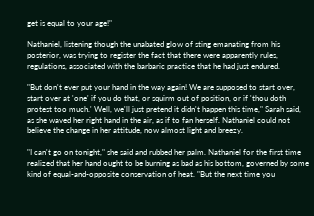get is equal to your age!"

Nathaniel, listening though the unabated glow of sting emanating from his posterior, was trying to register the fact that there were apparently rules, regulations, associated with the barbaric practice that he had just endured.

"But don't ever put your hand in the way again! We are supposed to start over, start over at 'one' if you do that, or squirm out of position, or if 'thou doth protest too much.' Well, we'll just pretend it didn't happen this time," Sarah said, as she waved her right hand in the air, as if to fan herself. Nathaniel could not believe the change in her attitude, now almost light and breezy.

"I can't go on tonight," she said and rubbed her palm. Nathaniel for the first time realized that her hand ought to be burning as bad as his bottom, governed by some kind of equal-and-opposite conservation of heat. "But the next time you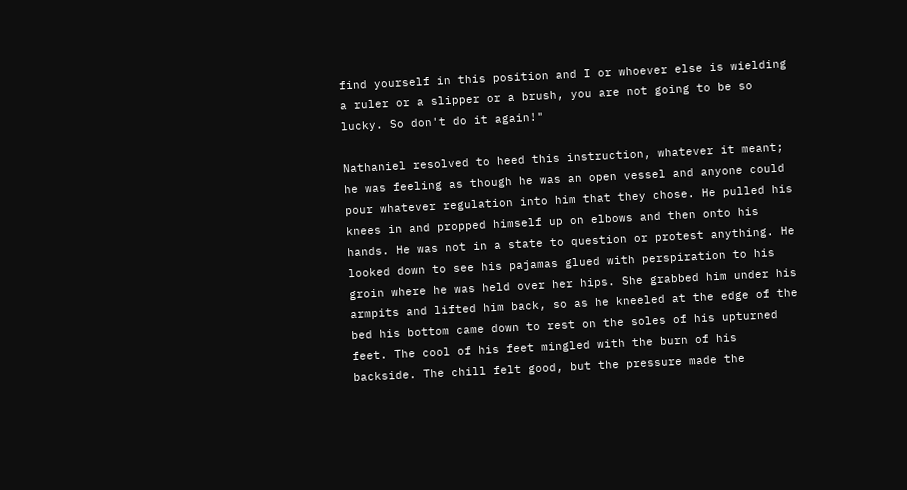find yourself in this position and I or whoever else is wielding a ruler or a slipper or a brush, you are not going to be so lucky. So don't do it again!"

Nathaniel resolved to heed this instruction, whatever it meant; he was feeling as though he was an open vessel and anyone could pour whatever regulation into him that they chose. He pulled his knees in and propped himself up on elbows and then onto his hands. He was not in a state to question or protest anything. He looked down to see his pajamas glued with perspiration to his groin where he was held over her hips. She grabbed him under his armpits and lifted him back, so as he kneeled at the edge of the bed his bottom came down to rest on the soles of his upturned feet. The cool of his feet mingled with the burn of his backside. The chill felt good, but the pressure made the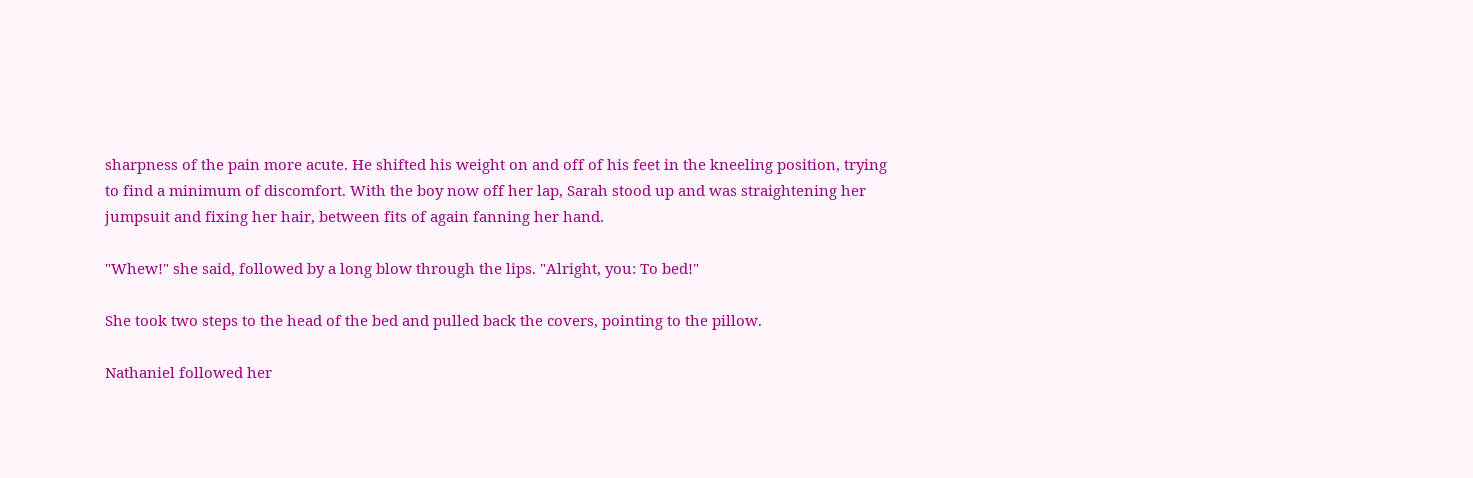sharpness of the pain more acute. He shifted his weight on and off of his feet in the kneeling position, trying to find a minimum of discomfort. With the boy now off her lap, Sarah stood up and was straightening her jumpsuit and fixing her hair, between fits of again fanning her hand.

"Whew!" she said, followed by a long blow through the lips. "Alright, you: To bed!"

She took two steps to the head of the bed and pulled back the covers, pointing to the pillow.

Nathaniel followed her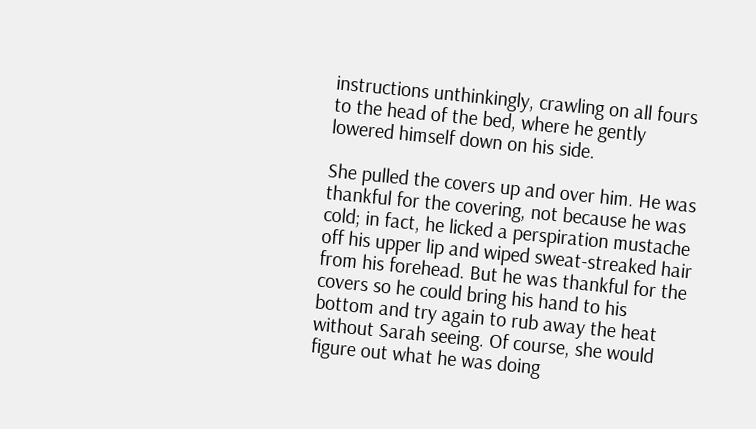instructions unthinkingly, crawling on all fours to the head of the bed, where he gently lowered himself down on his side.

She pulled the covers up and over him. He was thankful for the covering, not because he was cold; in fact, he licked a perspiration mustache off his upper lip and wiped sweat-streaked hair from his forehead. But he was thankful for the covers so he could bring his hand to his bottom and try again to rub away the heat without Sarah seeing. Of course, she would figure out what he was doing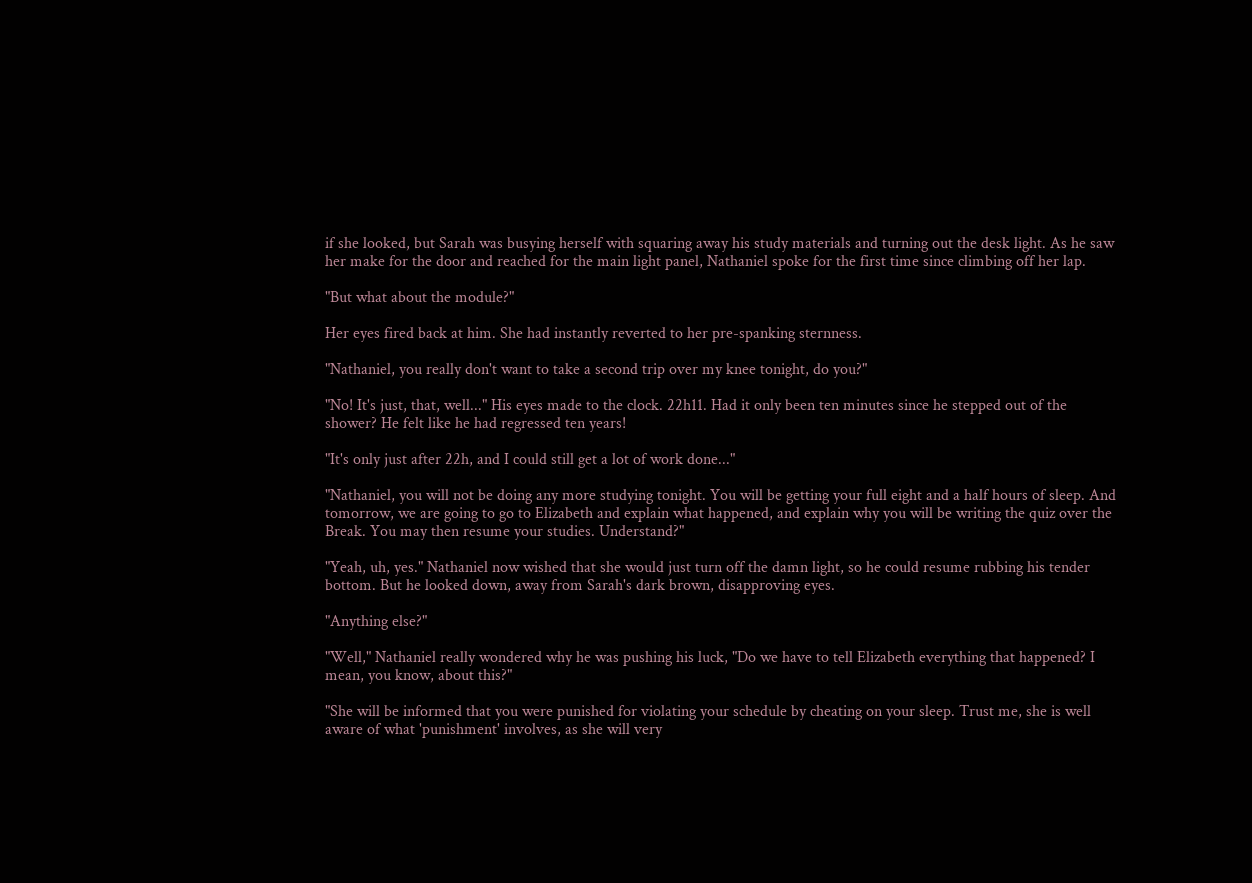if she looked, but Sarah was busying herself with squaring away his study materials and turning out the desk light. As he saw her make for the door and reached for the main light panel, Nathaniel spoke for the first time since climbing off her lap.

"But what about the module?"

Her eyes fired back at him. She had instantly reverted to her pre-spanking sternness.

"Nathaniel, you really don't want to take a second trip over my knee tonight, do you?"

"No! It's just, that, well..." His eyes made to the clock. 22h11. Had it only been ten minutes since he stepped out of the shower? He felt like he had regressed ten years!

"It's only just after 22h, and I could still get a lot of work done..."

"Nathaniel, you will not be doing any more studying tonight. You will be getting your full eight and a half hours of sleep. And tomorrow, we are going to go to Elizabeth and explain what happened, and explain why you will be writing the quiz over the Break. You may then resume your studies. Understand?"

"Yeah, uh, yes." Nathaniel now wished that she would just turn off the damn light, so he could resume rubbing his tender bottom. But he looked down, away from Sarah's dark brown, disapproving eyes.

"Anything else?"

"Well," Nathaniel really wondered why he was pushing his luck, "Do we have to tell Elizabeth everything that happened? I mean, you know, about this?"

"She will be informed that you were punished for violating your schedule by cheating on your sleep. Trust me, she is well aware of what 'punishment' involves, as she will very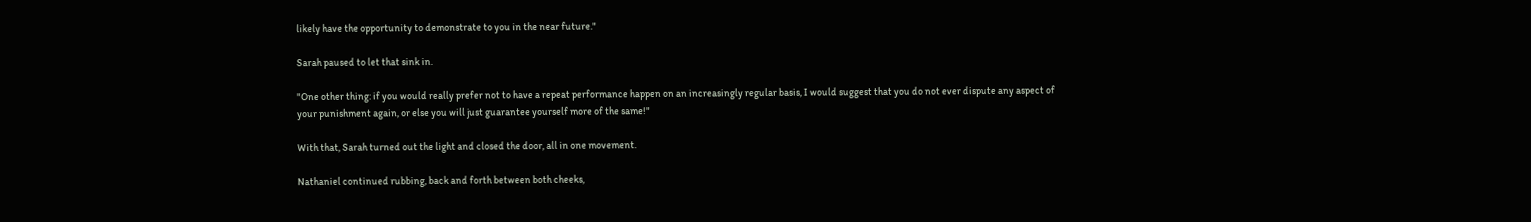likely have the opportunity to demonstrate to you in the near future."

Sarah paused to let that sink in.

"One other thing: if you would really prefer not to have a repeat performance happen on an increasingly regular basis, I would suggest that you do not ever dispute any aspect of your punishment again, or else you will just guarantee yourself more of the same!"

With that, Sarah turned out the light and closed the door, all in one movement.

Nathaniel continued rubbing, back and forth between both cheeks,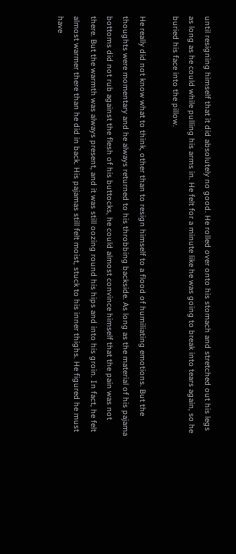until resigning himself that it did absolutely no good. He rolled over onto his stomach and stretched out his legs as long as he could while pulling his arms in. He felt for a minute like he was going to break into tears again, so he buried his face into the pillow.

He really did not know what to think, other than to resign himself to a flood of humiliating emotions. But the thoughts were momentary and he always returned to his throbbing backside. As long as the material of his pajama bottoms did not rub against the flesh of his buttocks, he could almost convince himself that the pain was not there. But the warmth was always present, and it was still oozing round his hips and into his groin. In fact, he felt almost warmer there than he did in back. His pajamas still felt moist, stuck to his inner thighs. He figured he must have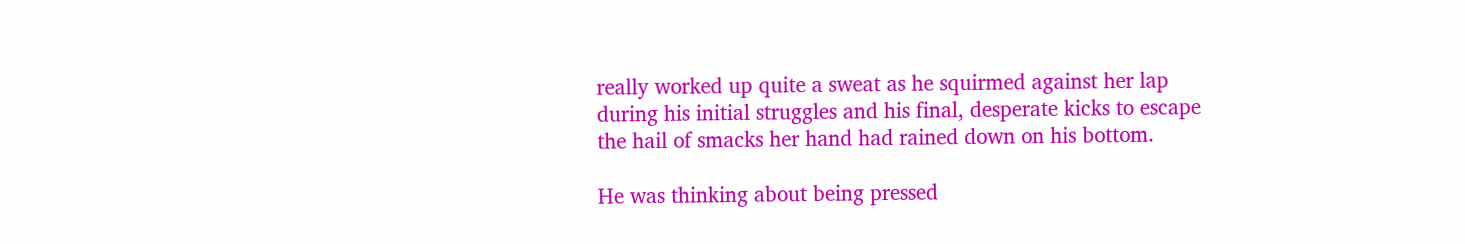really worked up quite a sweat as he squirmed against her lap during his initial struggles and his final, desperate kicks to escape the hail of smacks her hand had rained down on his bottom.

He was thinking about being pressed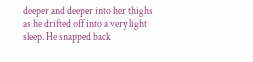deeper and deeper into her thighs as he drifted off into a very light sleep. He snapped back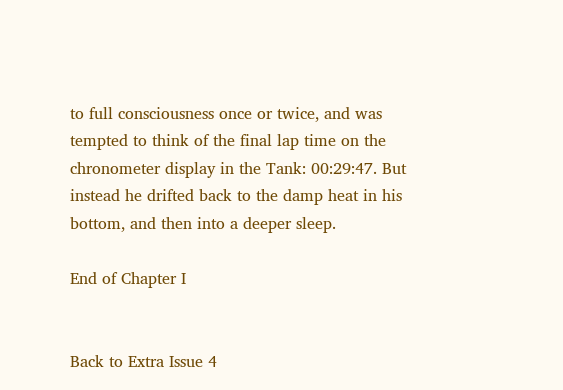to full consciousness once or twice, and was tempted to think of the final lap time on the chronometer display in the Tank: 00:29:47. But instead he drifted back to the damp heat in his bottom, and then into a deeper sleep.

End of Chapter I


Back to Extra Issue 4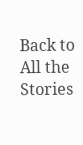Back to All the Stories